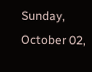Sunday, October 02,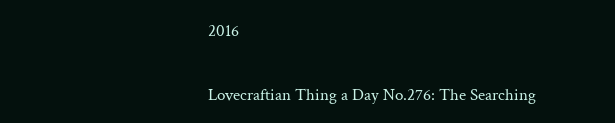2016

Lovecraftian Thing a Day No.276: The Searching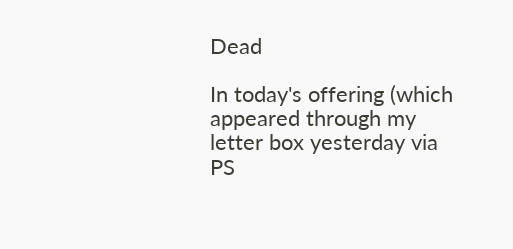Dead

In today's offering (which appeared through my letter box yesterday via PS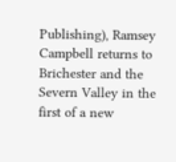Publishing), Ramsey Campbell returns to Brichester and the Severn Valley in the first of a new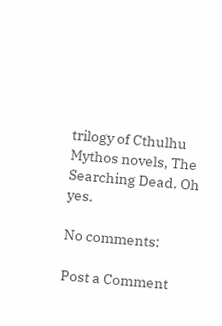trilogy of Cthulhu Mythos novels, The Searching Dead. Oh yes.

No comments:

Post a Comment